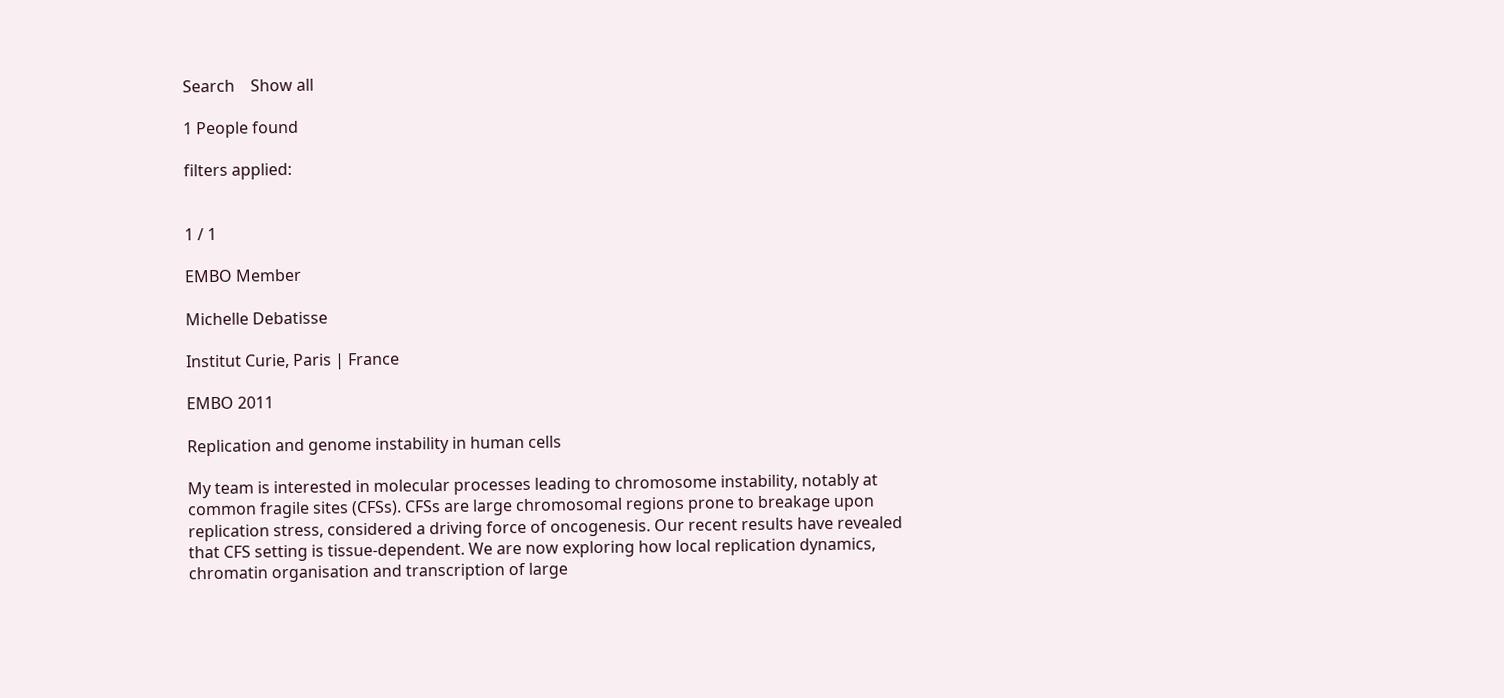Search    Show all

1 People found

filters applied:


1 / 1

EMBO Member

Michelle Debatisse

Institut Curie, Paris | France

EMBO 2011

Replication and genome instability in human cells

My team is interested in molecular processes leading to chromosome instability, notably at common fragile sites (CFSs). CFSs are large chromosomal regions prone to breakage upon replication stress, considered a driving force of oncogenesis. Our recent results have revealed that CFS setting is tissue-dependent. We are now exploring how local replication dynamics, chromatin organisation and transcription of large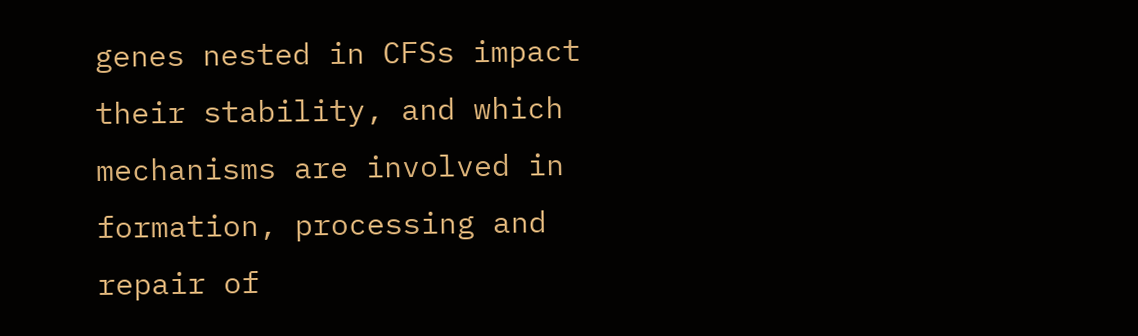genes nested in CFSs impact their stability, and which mechanisms are involved in formation, processing and repair of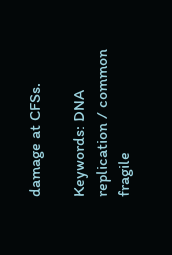damage at CFSs.

Keywords: DNA replication / common fragile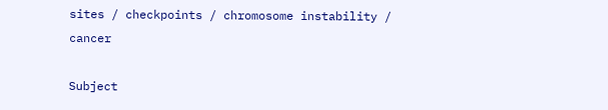sites / checkpoints / chromosome instability / cancer

Subject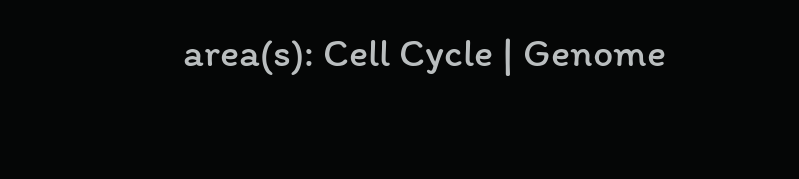area(s): Cell Cycle | Genome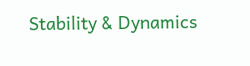Stability & Dynamics